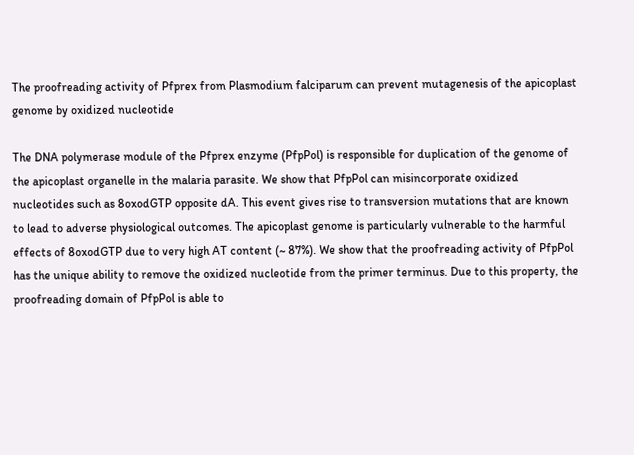The proofreading activity of Pfprex from Plasmodium falciparum can prevent mutagenesis of the apicoplast genome by oxidized nucleotide

The DNA polymerase module of the Pfprex enzyme (PfpPol) is responsible for duplication of the genome of the apicoplast organelle in the malaria parasite. We show that PfpPol can misincorporate oxidized nucleotides such as 8oxodGTP opposite dA. This event gives rise to transversion mutations that are known to lead to adverse physiological outcomes. The apicoplast genome is particularly vulnerable to the harmful effects of 8oxodGTP due to very high AT content (~ 87%). We show that the proofreading activity of PfpPol has the unique ability to remove the oxidized nucleotide from the primer terminus. Due to this property, the proofreading domain of PfpPol is able to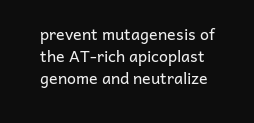prevent mutagenesis of the AT-rich apicoplast genome and neutralize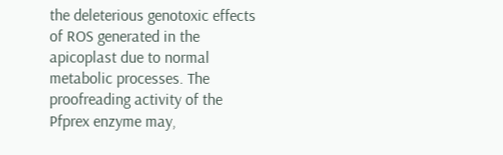the deleterious genotoxic effects of ROS generated in the apicoplast due to normal metabolic processes. The proofreading activity of the Pfprex enzyme may,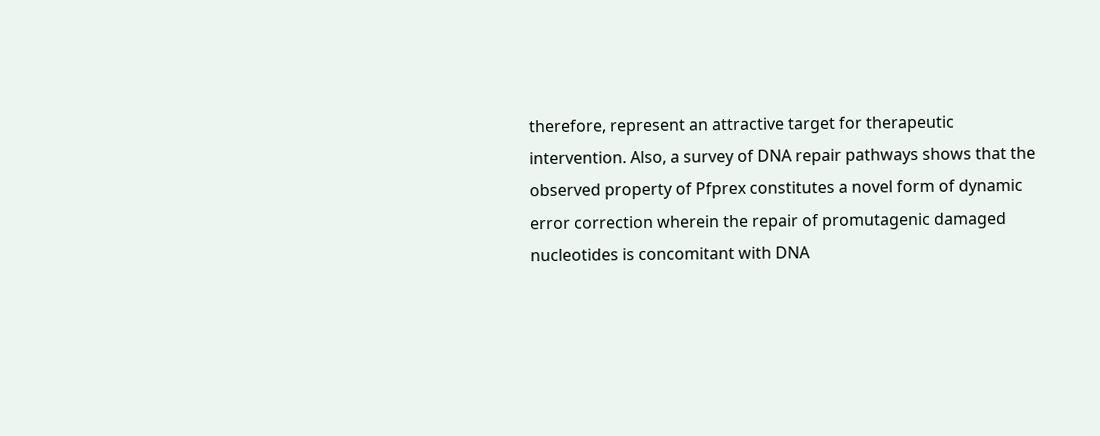therefore, represent an attractive target for therapeutic intervention. Also, a survey of DNA repair pathways shows that the observed property of Pfprex constitutes a novel form of dynamic error correction wherein the repair of promutagenic damaged nucleotides is concomitant with DNA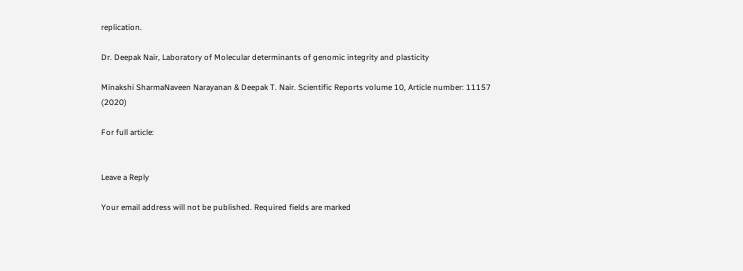replication.

Dr. Deepak Nair, Laboratory of Molecular determinants of genomic integrity and plasticity

Minakshi SharmaNaveen Narayanan & Deepak T. Nair. Scientific Reports volume 10, Article number: 11157 (2020)

For full article:


Leave a Reply

Your email address will not be published. Required fields are marked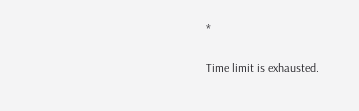*

Time limit is exhausted.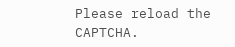Please reload the CAPTCHA.